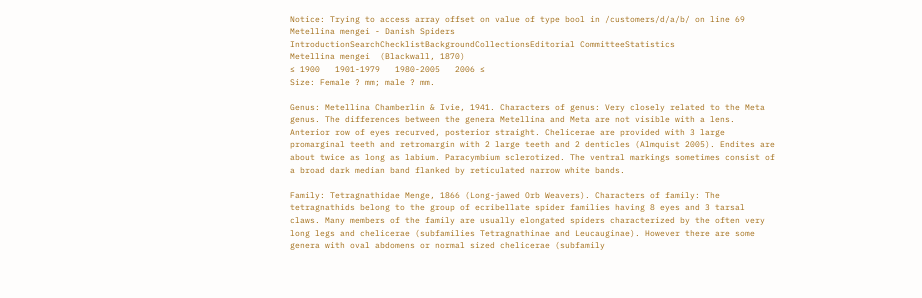Notice: Trying to access array offset on value of type bool in /customers/d/a/b/ on line 69 Metellina mengei - Danish Spiders
IntroductionSearchChecklistBackgroundCollectionsEditorial CommitteeStatistics
Metellina mengei  (Blackwall, 1870)
≤ 1900   1901-1979   1980-2005   2006 ≤
Size: Female ? mm; male ? mm.

Genus: Metellina Chamberlin & Ivie, 1941. Characters of genus: Very closely related to the Meta genus. The differences between the genera Metellina and Meta are not visible with a lens. Anterior row of eyes recurved, posterior straight. Chelicerae are provided with 3 large promarginal teeth and retromargin with 2 large teeth and 2 denticles (Almquist 2005). Endites are about twice as long as labium. Paracymbium sclerotized. The ventral markings sometimes consist of a broad dark median band flanked by reticulated narrow white bands.

Family: Tetragnathidae Menge, 1866 (Long-jawed Orb Weavers). Characters of family: The tetragnathids belong to the group of ecribellate spider families having 8 eyes and 3 tarsal claws. Many members of the family are usually elongated spiders characterized by the often very long legs and chelicerae (subfamilies Tetragnathinae and Leucauginae). However there are some genera with oval abdomens or normal sized chelicerae (subfamily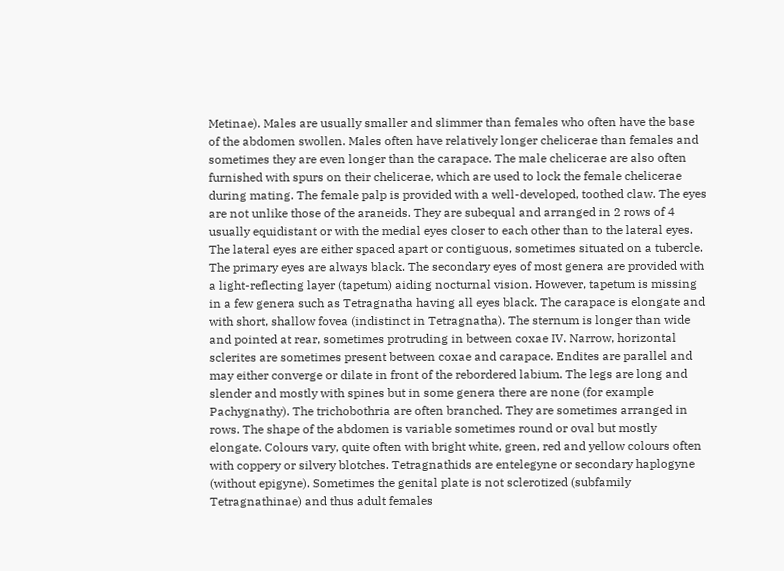Metinae). Males are usually smaller and slimmer than females who often have the base of the abdomen swollen. Males often have relatively longer chelicerae than females and sometimes they are even longer than the carapace. The male chelicerae are also often furnished with spurs on their chelicerae, which are used to lock the female chelicerae during mating. The female palp is provided with a well-developed, toothed claw. The eyes are not unlike those of the araneids. They are subequal and arranged in 2 rows of 4 usually equidistant or with the medial eyes closer to each other than to the lateral eyes. The lateral eyes are either spaced apart or contiguous, sometimes situated on a tubercle. The primary eyes are always black. The secondary eyes of most genera are provided with a light-reflecting layer (tapetum) aiding nocturnal vision. However, tapetum is missing in a few genera such as Tetragnatha having all eyes black. The carapace is elongate and with short, shallow fovea (indistinct in Tetragnatha). The sternum is longer than wide and pointed at rear, sometimes protruding in between coxae IV. Narrow, horizontal sclerites are sometimes present between coxae and carapace. Endites are parallel and may either converge or dilate in front of the rebordered labium. The legs are long and slender and mostly with spines but in some genera there are none (for example Pachygnathy). The trichobothria are often branched. They are sometimes arranged in rows. The shape of the abdomen is variable sometimes round or oval but mostly elongate. Colours vary, quite often with bright white, green, red and yellow colours often with coppery or silvery blotches. Tetragnathids are entelegyne or secondary haplogyne (without epigyne). Sometimes the genital plate is not sclerotized (subfamily Tetragnathinae) and thus adult females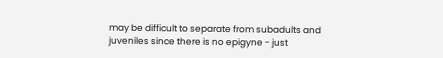may be difficult to separate from subadults and juveniles since there is no epigyne - just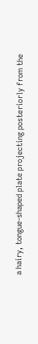a hairy, tongue-shaped plate projecting posteriorly from the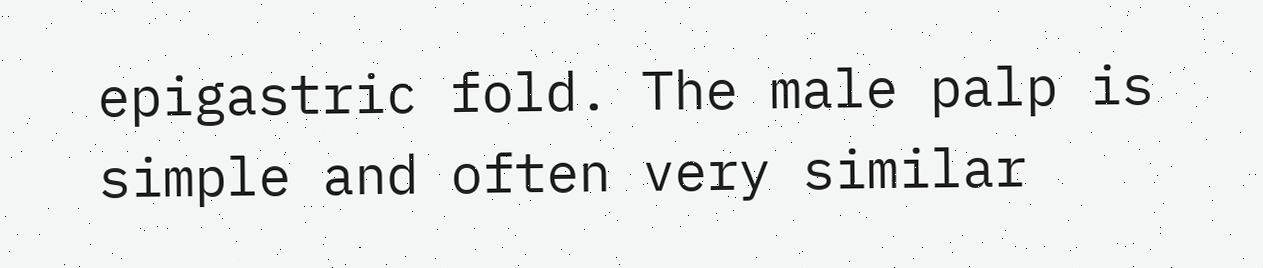epigastric fold. The male palp is simple and often very similar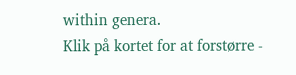within genera.
Klik på kortet for at forstørre -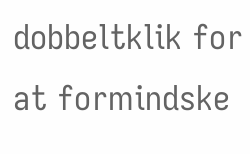dobbeltklik for at formindske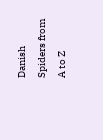Danish Spiders from A to Z